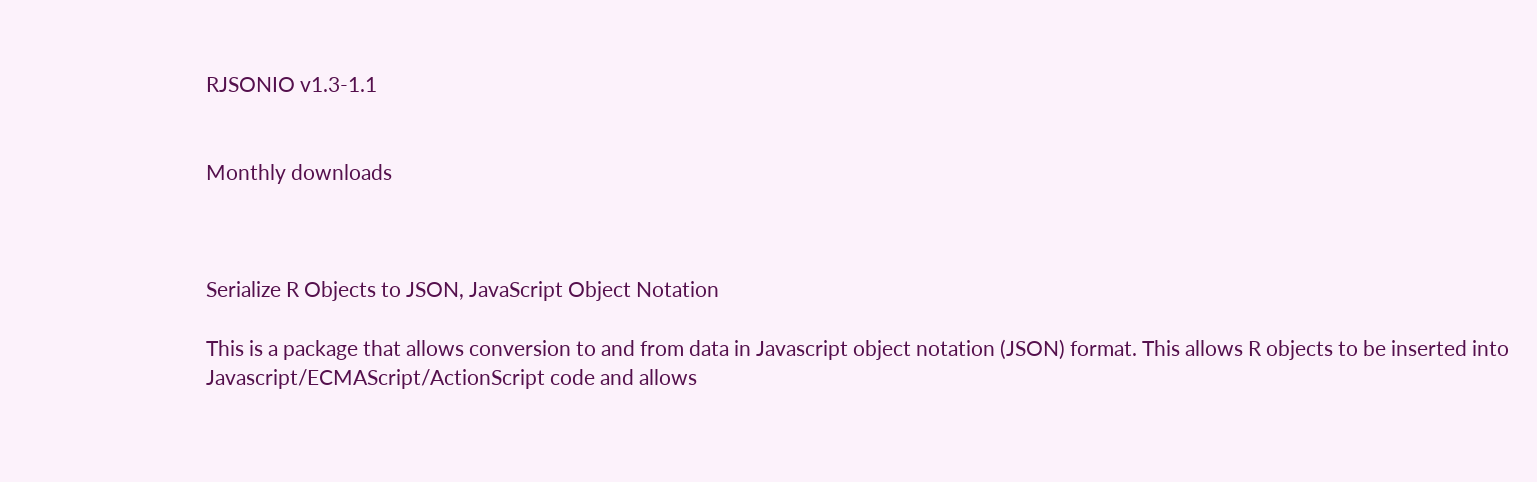RJSONIO v1.3-1.1


Monthly downloads



Serialize R Objects to JSON, JavaScript Object Notation

This is a package that allows conversion to and from data in Javascript object notation (JSON) format. This allows R objects to be inserted into Javascript/ECMAScript/ActionScript code and allows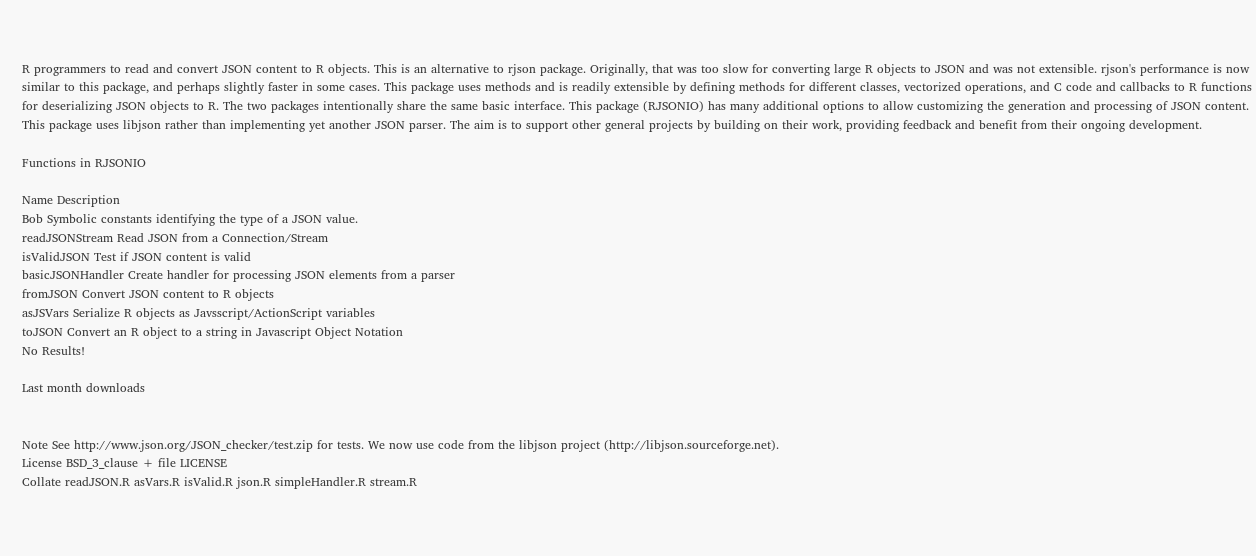R programmers to read and convert JSON content to R objects. This is an alternative to rjson package. Originally, that was too slow for converting large R objects to JSON and was not extensible. rjson's performance is now similar to this package, and perhaps slightly faster in some cases. This package uses methods and is readily extensible by defining methods for different classes, vectorized operations, and C code and callbacks to R functions for deserializing JSON objects to R. The two packages intentionally share the same basic interface. This package (RJSONIO) has many additional options to allow customizing the generation and processing of JSON content. This package uses libjson rather than implementing yet another JSON parser. The aim is to support other general projects by building on their work, providing feedback and benefit from their ongoing development.

Functions in RJSONIO

Name Description
Bob Symbolic constants identifying the type of a JSON value.
readJSONStream Read JSON from a Connection/Stream
isValidJSON Test if JSON content is valid
basicJSONHandler Create handler for processing JSON elements from a parser
fromJSON Convert JSON content to R objects
asJSVars Serialize R objects as Javsscript/ActionScript variables
toJSON Convert an R object to a string in Javascript Object Notation
No Results!

Last month downloads


Note See http://www.json.org/JSON_checker/test.zip for tests. We now use code from the libjson project (http://libjson.sourceforge.net).
License BSD_3_clause + file LICENSE
Collate readJSON.R asVars.R isValid.R json.R simpleHandler.R stream.R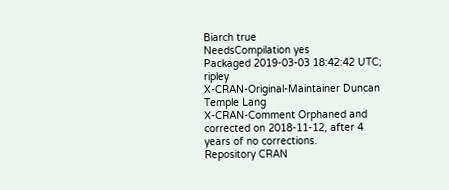Biarch true
NeedsCompilation yes
Packaged 2019-03-03 18:42:42 UTC; ripley
X-CRAN-Original-Maintainer Duncan Temple Lang
X-CRAN-Comment Orphaned and corrected on 2018-11-12, after 4 years of no corrections.
Repository CRAN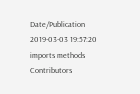Date/Publication 2019-03-03 19:57:20
imports methods
Contributors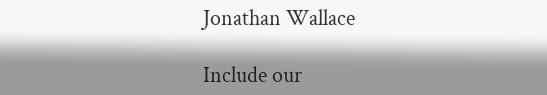Jonathan Wallace

Include our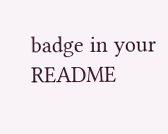badge in your README